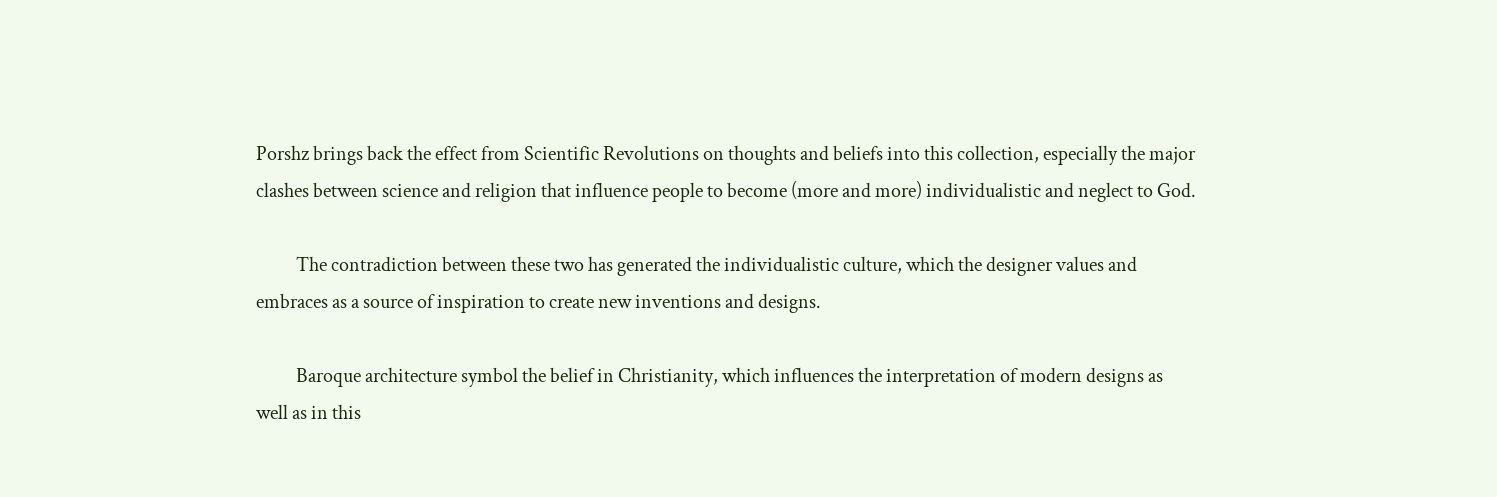Porshz brings back the effect from Scientific Revolutions on thoughts and beliefs into this collection, especially the major clashes between science and religion that influence people to become (more and more) individualistic and neglect to God.

          The contradiction between these two has generated the individualistic culture, which the designer values and embraces as a source of inspiration to create new inventions and designs.

          Baroque architecture symbol the belief in Christianity, which influences the interpretation of modern designs as well as in this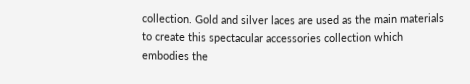collection. Gold and silver laces are used as the main materials to create this spectacular accessories collection which embodies the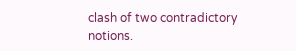clash of two contradictory notions.